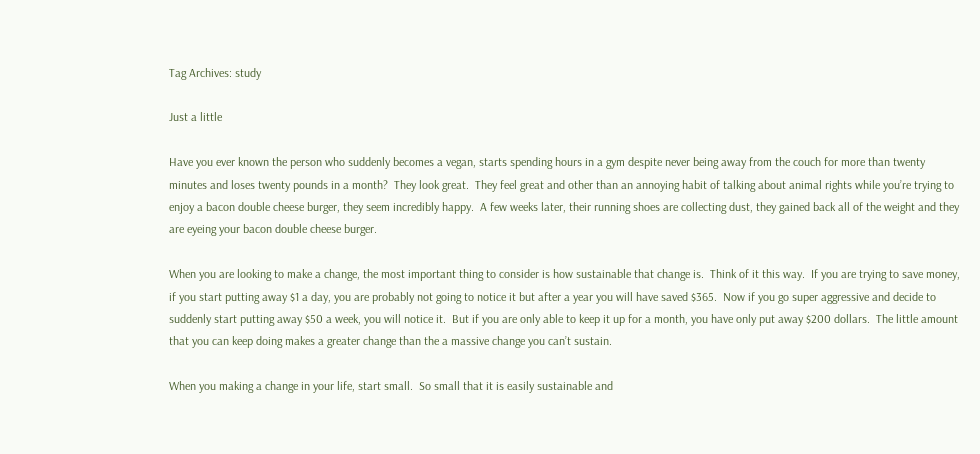Tag Archives: study

Just a little

Have you ever known the person who suddenly becomes a vegan, starts spending hours in a gym despite never being away from the couch for more than twenty minutes and loses twenty pounds in a month?  They look great.  They feel great and other than an annoying habit of talking about animal rights while you’re trying to enjoy a bacon double cheese burger, they seem incredibly happy.  A few weeks later, their running shoes are collecting dust, they gained back all of the weight and they are eyeing your bacon double cheese burger.

When you are looking to make a change, the most important thing to consider is how sustainable that change is.  Think of it this way.  If you are trying to save money, if you start putting away $1 a day, you are probably not going to notice it but after a year you will have saved $365.  Now if you go super aggressive and decide to suddenly start putting away $50 a week, you will notice it.  But if you are only able to keep it up for a month, you have only put away $200 dollars.  The little amount that you can keep doing makes a greater change than the a massive change you can’t sustain.

When you making a change in your life, start small.  So small that it is easily sustainable and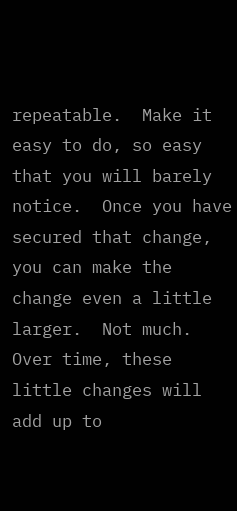repeatable.  Make it easy to do, so easy that you will barely notice.  Once you have secured that change, you can make the change even a little larger.  Not much.  Over time, these little changes will add up to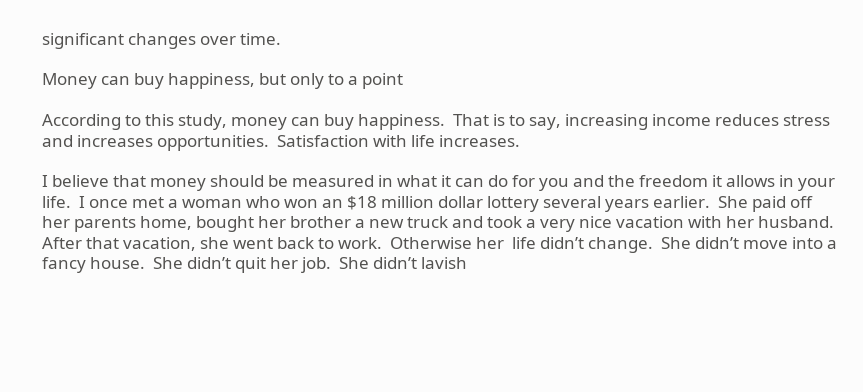significant changes over time.

Money can buy happiness, but only to a point

According to this study, money can buy happiness.  That is to say, increasing income reduces stress and increases opportunities.  Satisfaction with life increases.

I believe that money should be measured in what it can do for you and the freedom it allows in your life.  I once met a woman who won an $18 million dollar lottery several years earlier.  She paid off her parents home, bought her brother a new truck and took a very nice vacation with her husband.  After that vacation, she went back to work.  Otherwise her  life didn’t change.  She didn’t move into a fancy house.  She didn’t quit her job.  She didn’t lavish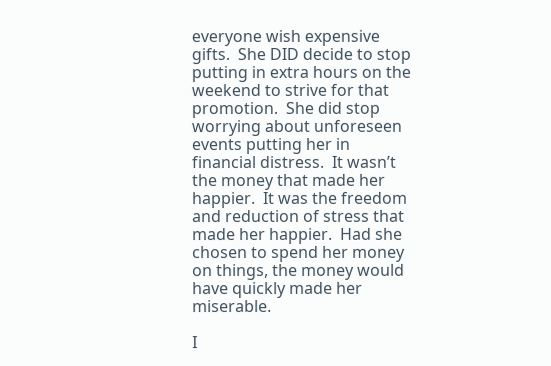everyone wish expensive gifts.  She DID decide to stop putting in extra hours on the weekend to strive for that promotion.  She did stop worrying about unforeseen events putting her in financial distress.  It wasn’t the money that made her happier.  It was the freedom and reduction of stress that made her happier.  Had she chosen to spend her money on things, the money would have quickly made her miserable.

I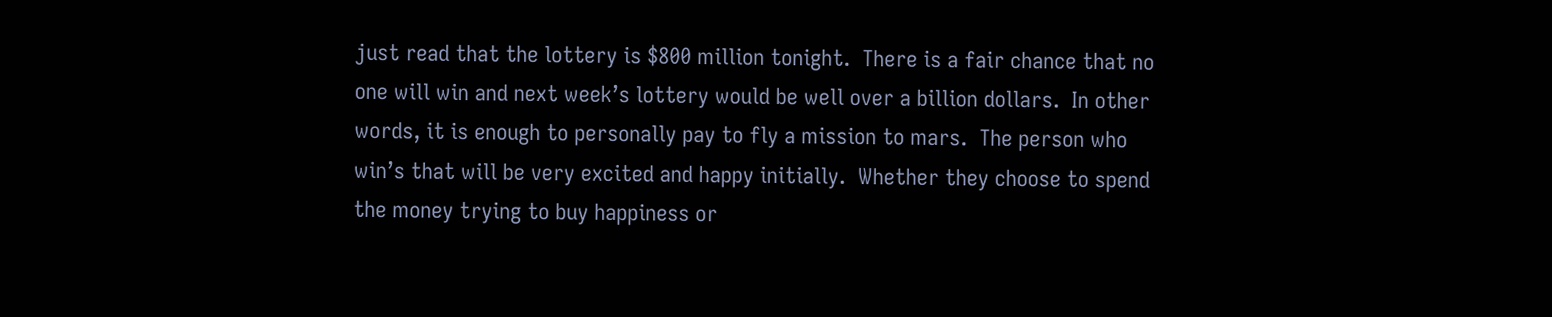just read that the lottery is $800 million tonight.  There is a fair chance that no one will win and next week’s lottery would be well over a billion dollars.  In other words, it is enough to personally pay to fly a mission to mars.  The person who win’s that will be very excited and happy initially.  Whether they choose to spend the money trying to buy happiness or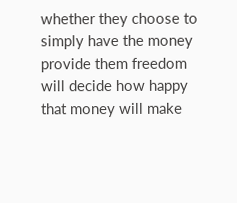whether they choose to simply have the money provide them freedom will decide how happy that money will make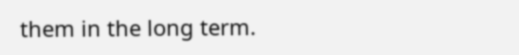them in the long term.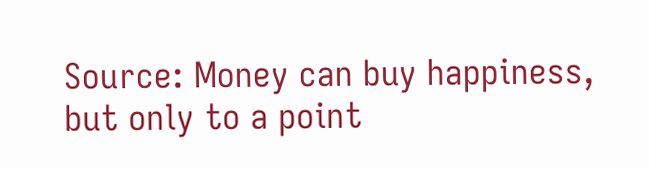Source: Money can buy happiness, but only to a point